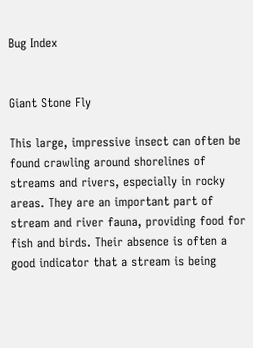Bug Index


Giant Stone Fly

This large, impressive insect can often be found crawling around shorelines of streams and rivers, especially in rocky areas. They are an important part of stream and river fauna, providing food for fish and birds. Their absence is often a good indicator that a stream is being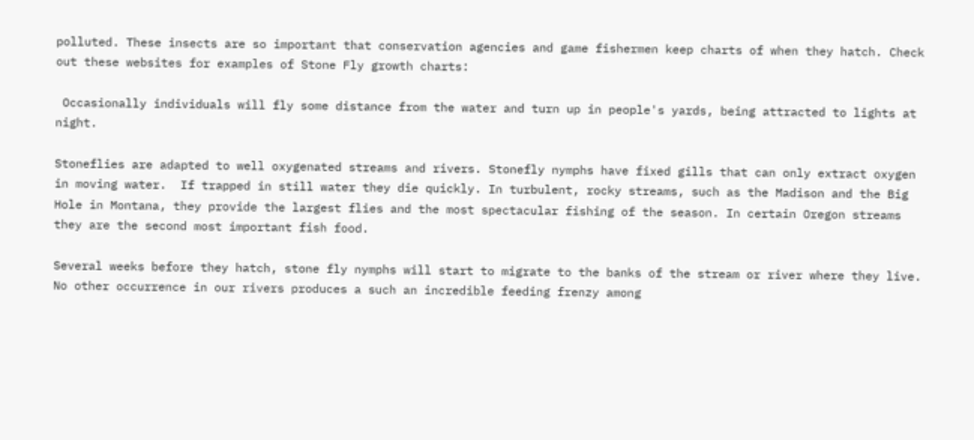polluted. These insects are so important that conservation agencies and game fishermen keep charts of when they hatch. Check out these websites for examples of Stone Fly growth charts:

 Occasionally individuals will fly some distance from the water and turn up in people's yards, being attracted to lights at night.

Stoneflies are adapted to well oxygenated streams and rivers. Stonefly nymphs have fixed gills that can only extract oxygen in moving water.  If trapped in still water they die quickly. In turbulent, rocky streams, such as the Madison and the Big Hole in Montana, they provide the largest flies and the most spectacular fishing of the season. In certain Oregon streams they are the second most important fish food.

Several weeks before they hatch, stone fly nymphs will start to migrate to the banks of the stream or river where they live. No other occurrence in our rivers produces a such an incredible feeding frenzy among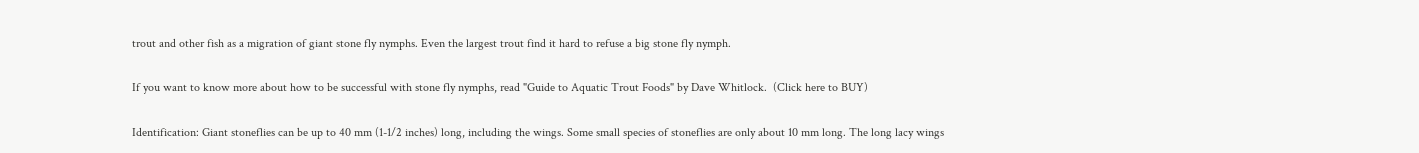trout and other fish as a migration of giant stone fly nymphs. Even the largest trout find it hard to refuse a big stone fly nymph.

If you want to know more about how to be successful with stone fly nymphs, read "Guide to Aquatic Trout Foods" by Dave Whitlock.  (Click here to BUY)

Identification: Giant stoneflies can be up to 40 mm (1-1/2 inches) long, including the wings. Some small species of stoneflies are only about 10 mm long. The long lacy wings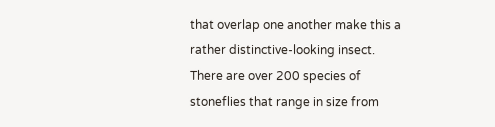that overlap one another make this a rather distinctive-looking insect.  There are over 200 species of stoneflies that range in size from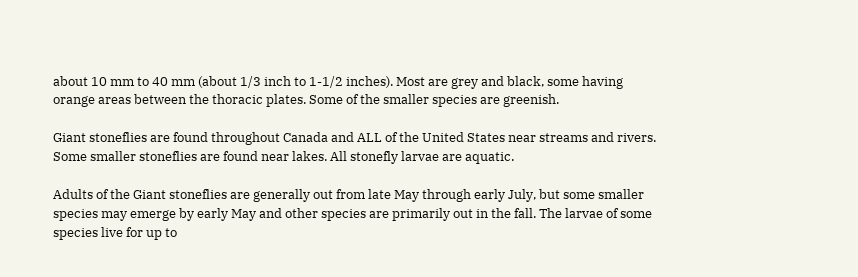about 10 mm to 40 mm (about 1/3 inch to 1-1/2 inches). Most are grey and black, some having orange areas between the thoracic plates. Some of the smaller species are greenish.

Giant stoneflies are found throughout Canada and ALL of the United States near streams and rivers. Some smaller stoneflies are found near lakes. All stonefly larvae are aquatic.

Adults of the Giant stoneflies are generally out from late May through early July, but some smaller species may emerge by early May and other species are primarily out in the fall. The larvae of some species live for up to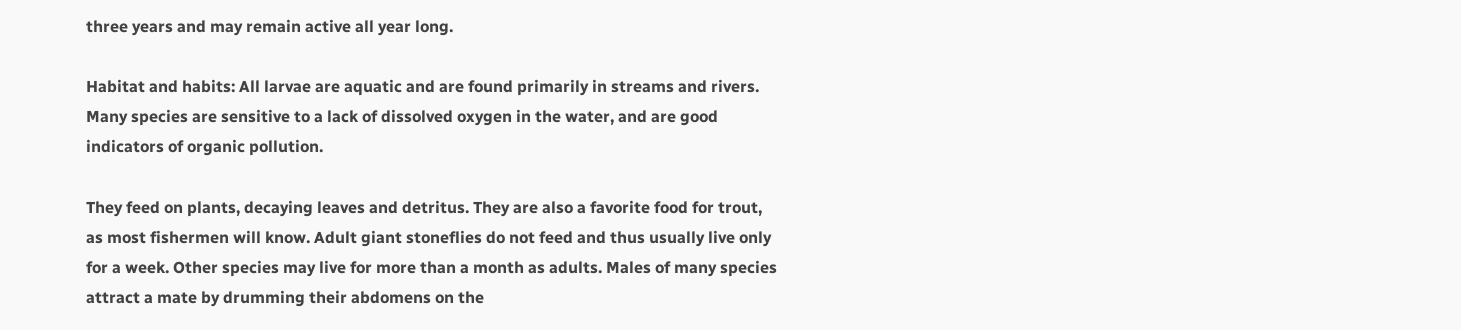three years and may remain active all year long.

Habitat and habits: All larvae are aquatic and are found primarily in streams and rivers. Many species are sensitive to a lack of dissolved oxygen in the water, and are good indicators of organic pollution.

They feed on plants, decaying leaves and detritus. They are also a favorite food for trout, as most fishermen will know. Adult giant stoneflies do not feed and thus usually live only for a week. Other species may live for more than a month as adults. Males of many species attract a mate by drumming their abdomens on the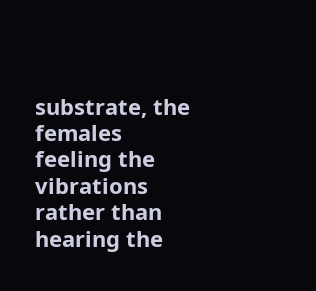substrate, the females feeling the vibrations rather than hearing the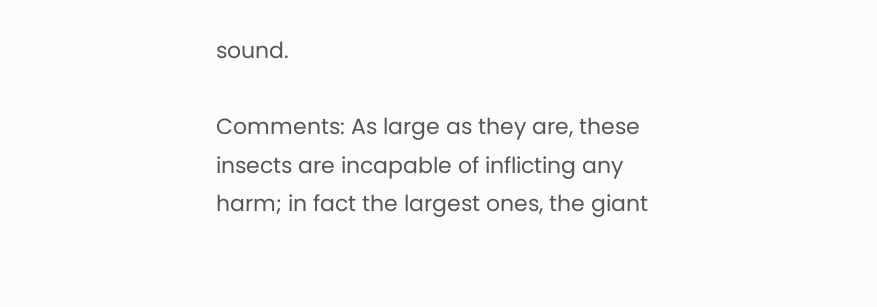sound.

Comments: As large as they are, these insects are incapable of inflicting any harm; in fact the largest ones, the giant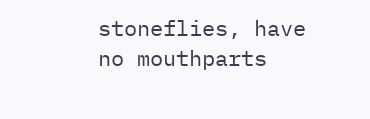stoneflies, have no mouthparts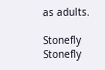as adults.

Stonefly   Stonefly